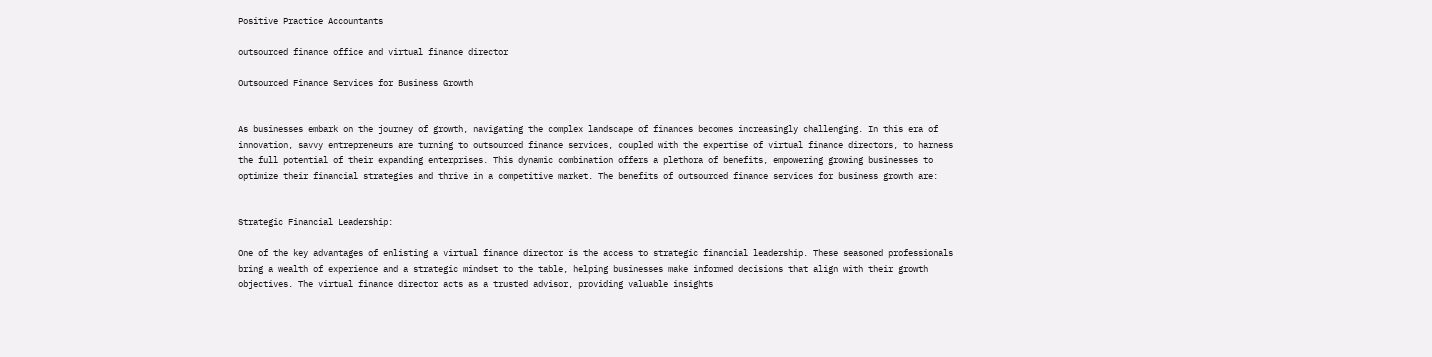Positive Practice Accountants

outsourced finance office and virtual finance director

Outsourced Finance Services for Business Growth


As businesses embark on the journey of growth, navigating the complex landscape of finances becomes increasingly challenging. In this era of innovation, savvy entrepreneurs are turning to outsourced finance services, coupled with the expertise of virtual finance directors, to harness the full potential of their expanding enterprises. This dynamic combination offers a plethora of benefits, empowering growing businesses to optimize their financial strategies and thrive in a competitive market. The benefits of outsourced finance services for business growth are:


Strategic Financial Leadership:

One of the key advantages of enlisting a virtual finance director is the access to strategic financial leadership. These seasoned professionals bring a wealth of experience and a strategic mindset to the table, helping businesses make informed decisions that align with their growth objectives. The virtual finance director acts as a trusted advisor, providing valuable insights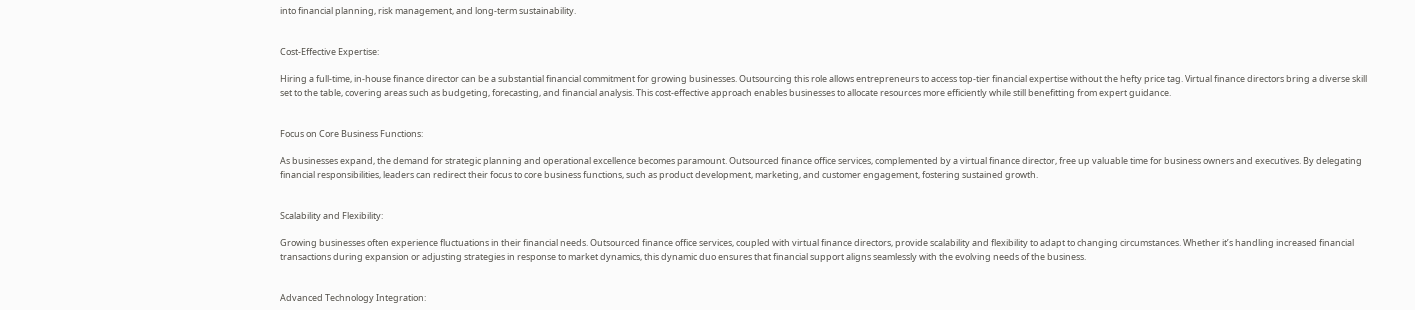into financial planning, risk management, and long-term sustainability.


Cost-Effective Expertise:

Hiring a full-time, in-house finance director can be a substantial financial commitment for growing businesses. Outsourcing this role allows entrepreneurs to access top-tier financial expertise without the hefty price tag. Virtual finance directors bring a diverse skill set to the table, covering areas such as budgeting, forecasting, and financial analysis. This cost-effective approach enables businesses to allocate resources more efficiently while still benefitting from expert guidance.


Focus on Core Business Functions:

As businesses expand, the demand for strategic planning and operational excellence becomes paramount. Outsourced finance office services, complemented by a virtual finance director, free up valuable time for business owners and executives. By delegating financial responsibilities, leaders can redirect their focus to core business functions, such as product development, marketing, and customer engagement, fostering sustained growth.


Scalability and Flexibility:

Growing businesses often experience fluctuations in their financial needs. Outsourced finance office services, coupled with virtual finance directors, provide scalability and flexibility to adapt to changing circumstances. Whether it’s handling increased financial transactions during expansion or adjusting strategies in response to market dynamics, this dynamic duo ensures that financial support aligns seamlessly with the evolving needs of the business.


Advanced Technology Integration: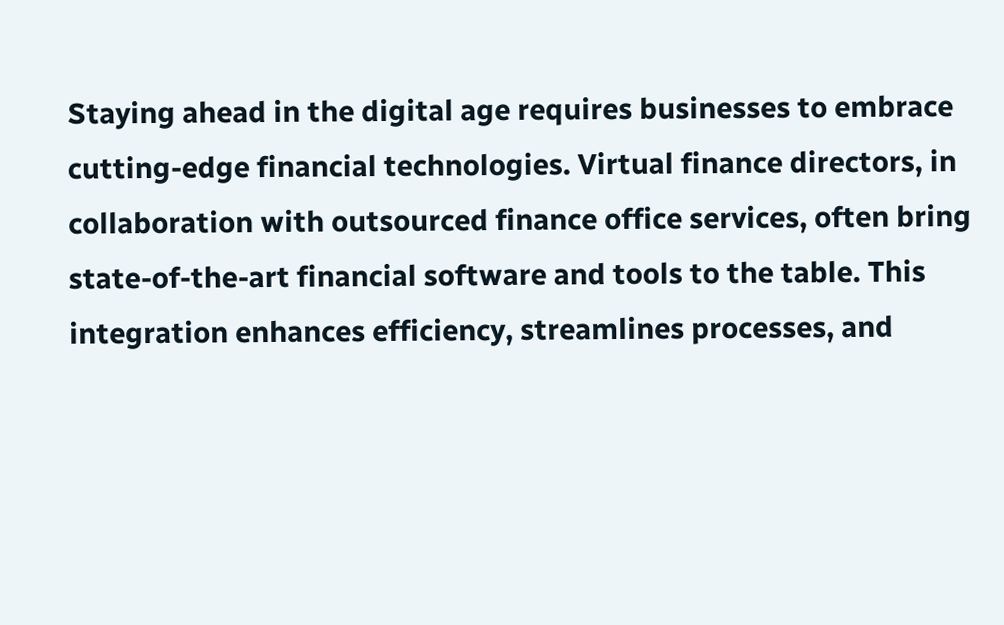Staying ahead in the digital age requires businesses to embrace cutting-edge financial technologies. Virtual finance directors, in collaboration with outsourced finance office services, often bring state-of-the-art financial software and tools to the table. This integration enhances efficiency, streamlines processes, and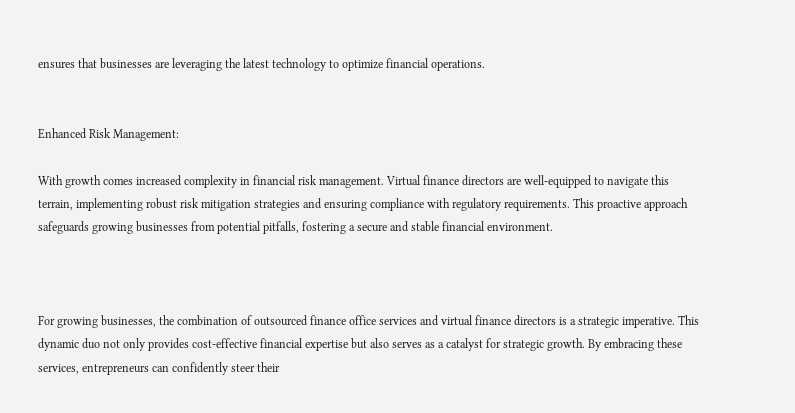ensures that businesses are leveraging the latest technology to optimize financial operations.


Enhanced Risk Management:

With growth comes increased complexity in financial risk management. Virtual finance directors are well-equipped to navigate this terrain, implementing robust risk mitigation strategies and ensuring compliance with regulatory requirements. This proactive approach safeguards growing businesses from potential pitfalls, fostering a secure and stable financial environment.



For growing businesses, the combination of outsourced finance office services and virtual finance directors is a strategic imperative. This dynamic duo not only provides cost-effective financial expertise but also serves as a catalyst for strategic growth. By embracing these services, entrepreneurs can confidently steer their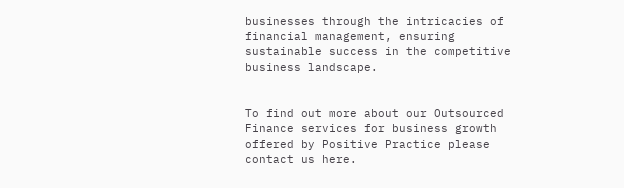businesses through the intricacies of financial management, ensuring sustainable success in the competitive business landscape.


To find out more about our Outsourced Finance services for business growth offered by Positive Practice please contact us here.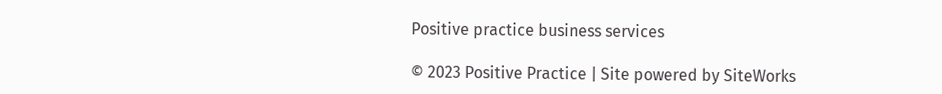Positive practice business services

© 2023 Positive Practice | Site powered by SiteWorks